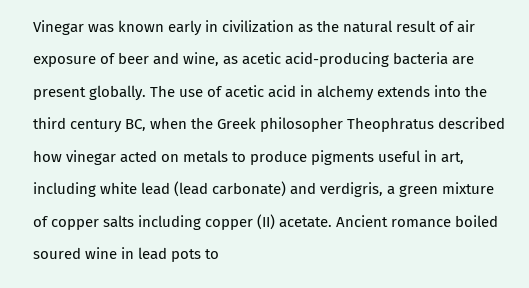Vinegar was known early in civilization as the natural result of air exposure of beer and wine, as acetic acid-producing bacteria are present globally. The use of acetic acid in alchemy extends into the third century BC, when the Greek philosopher Theophratus described how vinegar acted on metals to produce pigments useful in art, including white lead (lead carbonate) and verdigris, a green mixture of copper salts including copper (II) acetate. Ancient romance boiled soured wine in lead pots to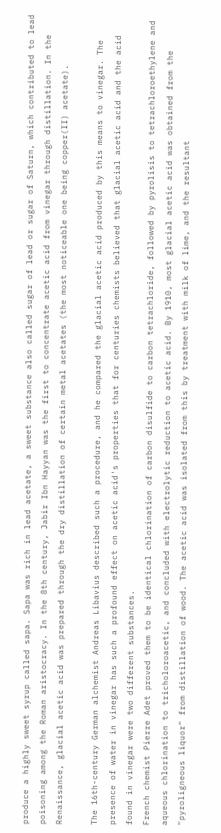produce a highly sweet syrup called sapa. Sapa was rich in lead acetate, a sweet substance also called sugar of lead or sugar of Saturn, which contributed to lead poisoning among the Roman aristocracy. In the 8th century, Jabir Ibn Hayyan was the first to concentrate acetic acid from vinegar through distillation. In the Renaissance, glacial acetic acid was prepared through the dry distillation of certain metal acetates (the most noticeable one being copper(II) acetate).

The 16th-century German alchemist Andreas Libavius described such a procedure, and he compared the glacial acetic acid produced by this means to vinegar. The presence of water in vinegar has such a profound effect on acetic acid's properties that for centuries chemists believed that glacial acetic acid and the acid found in vinegar were two different substances.
French chemist Pierre Adet proved them to be identical chlorination of carbon disulfide to carbon tetrachloride, followed by pyrolisis to tetrachloroethylene and aqueous chlorination to tricholoroacetic, and concluded with electrolytic reduction to acetic acid. By 1910, most glacial acetic acid was obtained from the "pyroligneous liquor" from distillation of wood. The acetic acid was isolated from this by treatment with milk of lime, and the resultant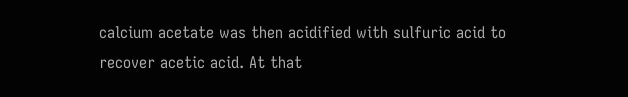calcium acetate was then acidified with sulfuric acid to recover acetic acid. At that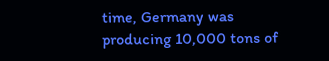time, Germany was producing 10,000 tons of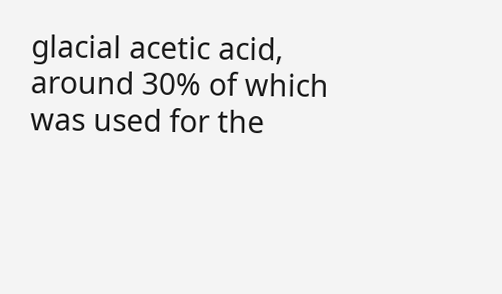glacial acetic acid, around 30% of which was used for the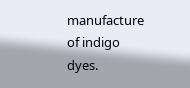manufacture of indigo dyes.